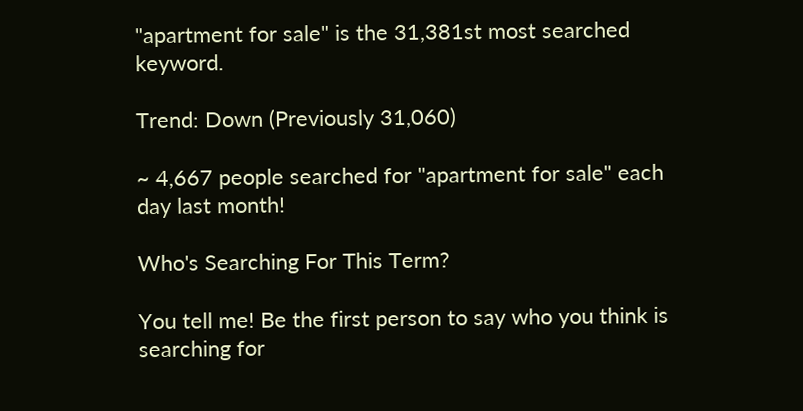"apartment for sale" is the 31,381st most searched keyword.

Trend: Down (Previously 31,060)

~ 4,667 people searched for "apartment for sale" each day last month!

Who's Searching For This Term?

You tell me! Be the first person to say who you think is searching for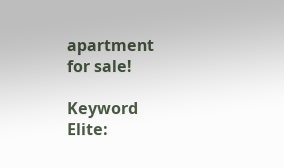apartment for sale!

Keyword Elite: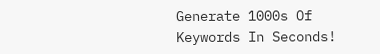Generate 1000s Of Keywords In Seconds!